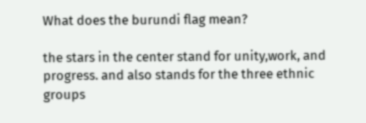What does the burundi flag mean?

the stars in the center stand for unity,work, and progress. and also stands for the three ethnic groups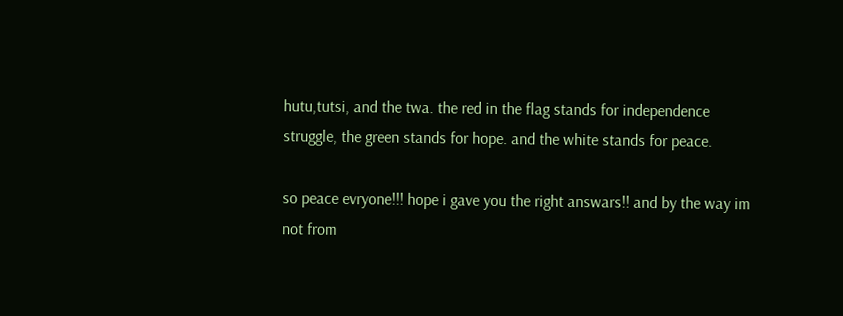hutu,tutsi, and the twa. the red in the flag stands for independence struggle, the green stands for hope. and the white stands for peace.

so peace evryone!!! hope i gave you the right answars!! and by the way im not from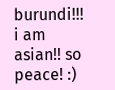burundi!!! i am asian!! so peace! :)